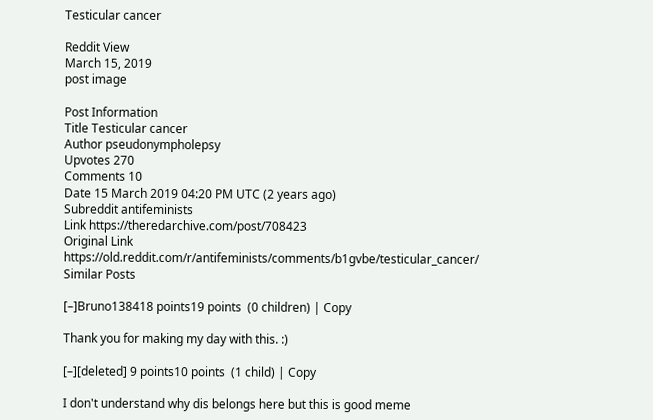Testicular cancer

Reddit View
March 15, 2019
post image

Post Information
Title Testicular cancer
Author pseudonympholepsy
Upvotes 270
Comments 10
Date 15 March 2019 04:20 PM UTC (2 years ago)
Subreddit antifeminists
Link https://theredarchive.com/post/708423
Original Link https://old.reddit.com/r/antifeminists/comments/b1gvbe/testicular_cancer/
Similar Posts

[–]Bruno138418 points19 points  (0 children) | Copy

Thank you for making my day with this. :)

[–][deleted] 9 points10 points  (1 child) | Copy

I don't understand why dis belongs here but this is good meme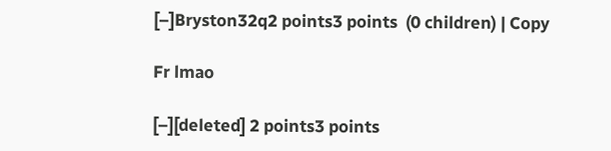[–]Bryston32q2 points3 points  (0 children) | Copy

Fr lmao

[–][deleted] 2 points3 points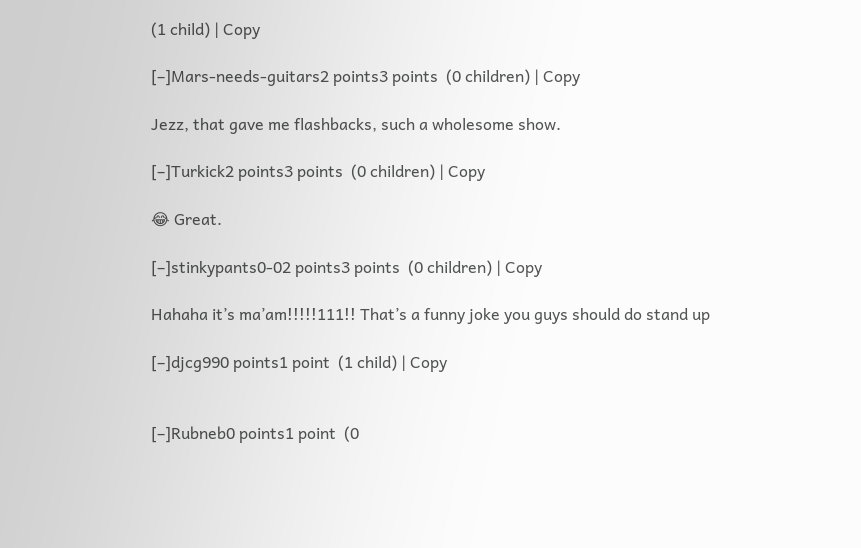(1 child) | Copy

[–]Mars-needs-guitars2 points3 points  (0 children) | Copy

Jezz, that gave me flashbacks, such a wholesome show.

[–]Turkick2 points3 points  (0 children) | Copy

😂 Great.

[–]stinkypants0-02 points3 points  (0 children) | Copy

Hahaha it’s ma’am!!!!!111!! That’s a funny joke you guys should do stand up

[–]djcg990 points1 point  (1 child) | Copy


[–]Rubneb0 points1 point  (0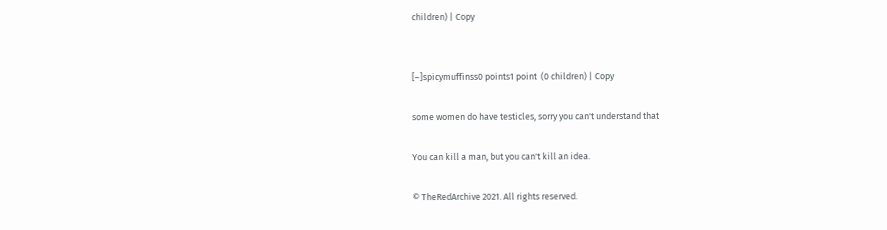children) | Copy


[–]spicymuffinss0 points1 point  (0 children) | Copy

some women do have testicles, sorry you can't understand that

You can kill a man, but you can't kill an idea.

© TheRedArchive 2021. All rights reserved.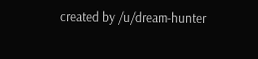created by /u/dream-hunter